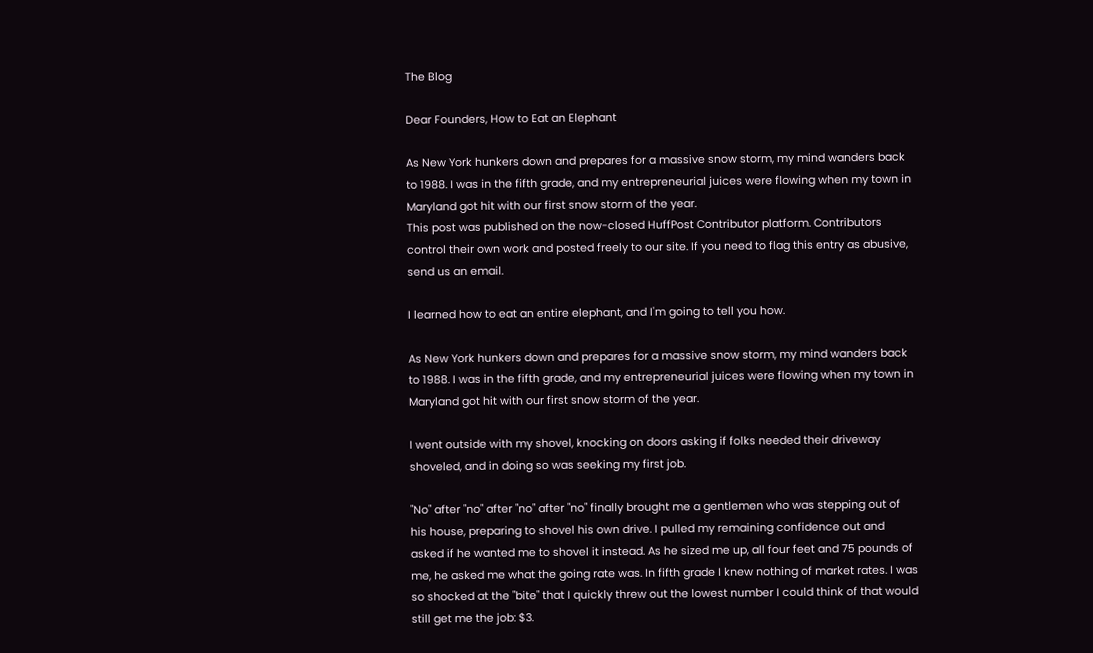The Blog

Dear Founders, How to Eat an Elephant

As New York hunkers down and prepares for a massive snow storm, my mind wanders back to 1988. I was in the fifth grade, and my entrepreneurial juices were flowing when my town in Maryland got hit with our first snow storm of the year.
This post was published on the now-closed HuffPost Contributor platform. Contributors control their own work and posted freely to our site. If you need to flag this entry as abusive, send us an email.

I learned how to eat an entire elephant, and I'm going to tell you how.

As New York hunkers down and prepares for a massive snow storm, my mind wanders back to 1988. I was in the fifth grade, and my entrepreneurial juices were flowing when my town in Maryland got hit with our first snow storm of the year.

I went outside with my shovel, knocking on doors asking if folks needed their driveway shoveled, and in doing so was seeking my first job.

"No" after "no" after "no" after "no" finally brought me a gentlemen who was stepping out of his house, preparing to shovel his own drive. I pulled my remaining confidence out and asked if he wanted me to shovel it instead. As he sized me up, all four feet and 75 pounds of me, he asked me what the going rate was. In fifth grade I knew nothing of market rates. I was so shocked at the "bite" that I quickly threw out the lowest number I could think of that would still get me the job: $3.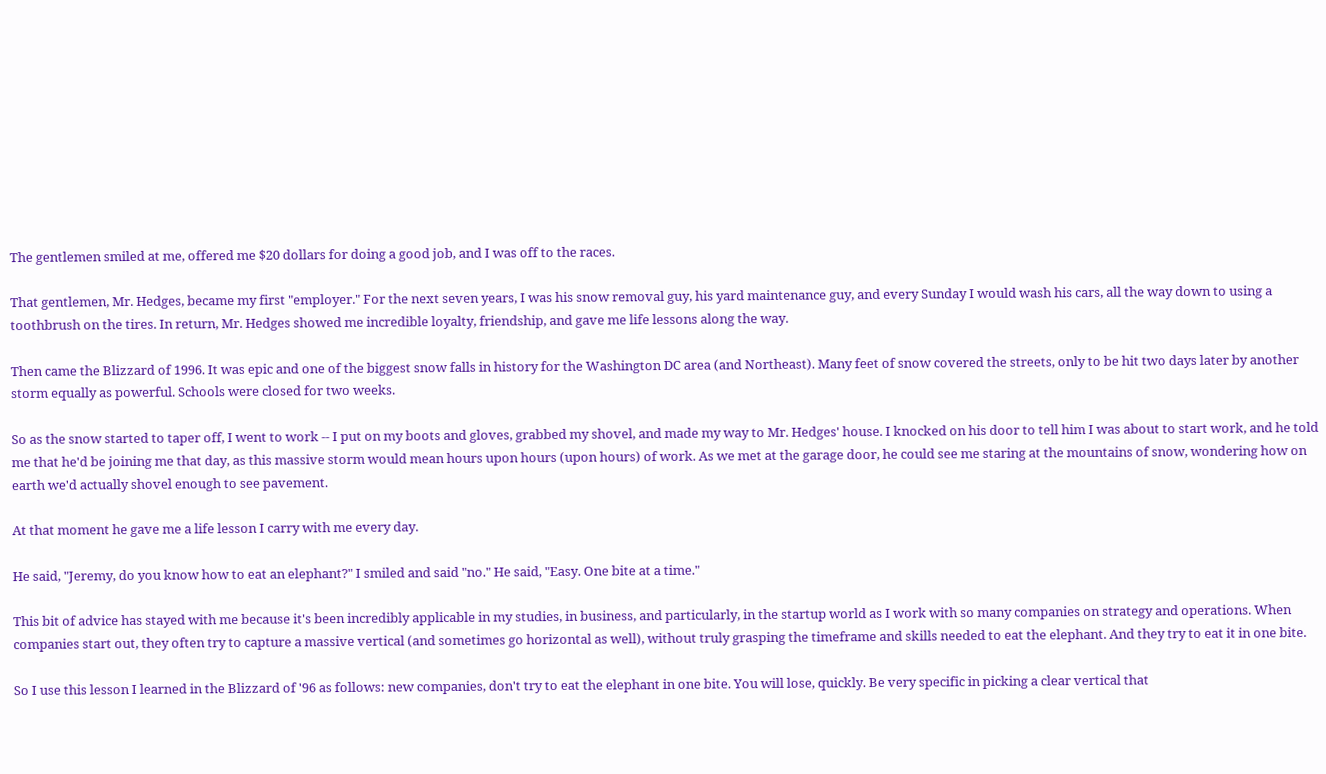The gentlemen smiled at me, offered me $20 dollars for doing a good job, and I was off to the races.

That gentlemen, Mr. Hedges, became my first "employer." For the next seven years, I was his snow removal guy, his yard maintenance guy, and every Sunday I would wash his cars, all the way down to using a toothbrush on the tires. In return, Mr. Hedges showed me incredible loyalty, friendship, and gave me life lessons along the way.

Then came the Blizzard of 1996. It was epic and one of the biggest snow falls in history for the Washington DC area (and Northeast). Many feet of snow covered the streets, only to be hit two days later by another storm equally as powerful. Schools were closed for two weeks.

So as the snow started to taper off, I went to work -- I put on my boots and gloves, grabbed my shovel, and made my way to Mr. Hedges' house. I knocked on his door to tell him I was about to start work, and he told me that he'd be joining me that day, as this massive storm would mean hours upon hours (upon hours) of work. As we met at the garage door, he could see me staring at the mountains of snow, wondering how on earth we'd actually shovel enough to see pavement.

At that moment he gave me a life lesson I carry with me every day.

He said, "Jeremy, do you know how to eat an elephant?" I smiled and said "no." He said, "Easy. One bite at a time."

This bit of advice has stayed with me because it's been incredibly applicable in my studies, in business, and particularly, in the startup world as I work with so many companies on strategy and operations. When companies start out, they often try to capture a massive vertical (and sometimes go horizontal as well), without truly grasping the timeframe and skills needed to eat the elephant. And they try to eat it in one bite.

So I use this lesson I learned in the Blizzard of '96 as follows: new companies, don't try to eat the elephant in one bite. You will lose, quickly. Be very specific in picking a clear vertical that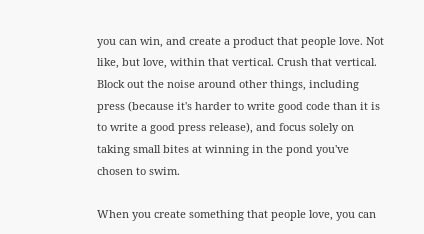you can win, and create a product that people love. Not like, but love, within that vertical. Crush that vertical. Block out the noise around other things, including press (because it's harder to write good code than it is to write a good press release), and focus solely on taking small bites at winning in the pond you've chosen to swim.

When you create something that people love, you can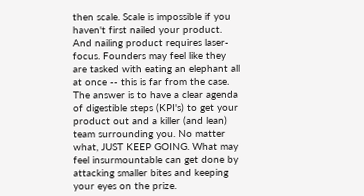then scale. Scale is impossible if you haven't first nailed your product. And nailing product requires laser-focus. Founders may feel like they are tasked with eating an elephant all at once -- this is far from the case. The answer is to have a clear agenda of digestible steps (KPI's) to get your product out and a killer (and lean) team surrounding you. No matter what, JUST KEEP GOING. What may feel insurmountable can get done by attacking smaller bites and keeping your eyes on the prize.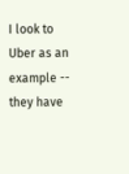I look to Uber as an example -- they have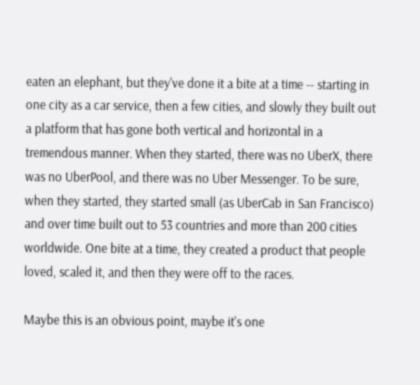eaten an elephant, but they've done it a bite at a time -- starting in one city as a car service, then a few cities, and slowly they built out a platform that has gone both vertical and horizontal in a tremendous manner. When they started, there was no UberX, there was no UberPool, and there was no Uber Messenger. To be sure, when they started, they started small (as UberCab in San Francisco) and over time built out to 53 countries and more than 200 cities worldwide. One bite at a time, they created a product that people loved, scaled it, and then they were off to the races.

Maybe this is an obvious point, maybe it's one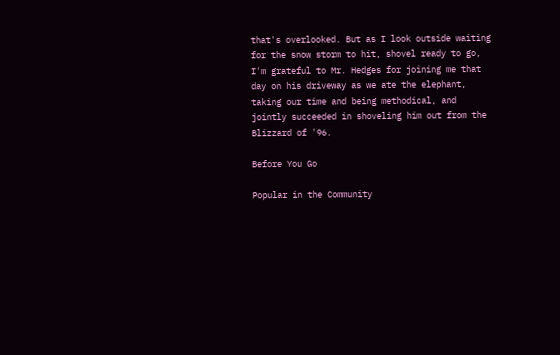that's overlooked. But as I look outside waiting for the snow storm to hit, shovel ready to go, I'm grateful to Mr. Hedges for joining me that day on his driveway as we ate the elephant, taking our time and being methodical, and jointly succeeded in shoveling him out from the Blizzard of '96.

Before You Go

Popular in the Community